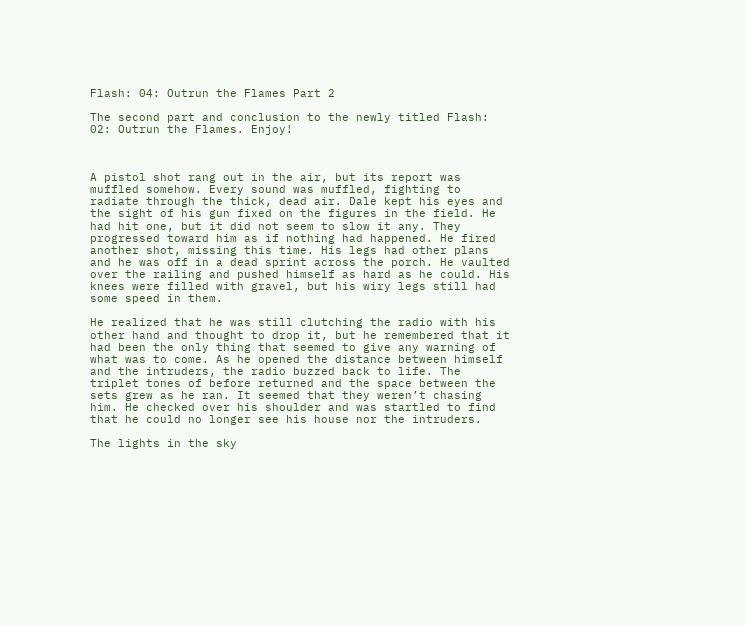Flash: 04: Outrun the Flames Part 2

The second part and conclusion to the newly titled Flash: 02: Outrun the Flames. Enjoy!



A pistol shot rang out in the air, but its report was muffled somehow. Every sound was muffled, fighting to radiate through the thick, dead air. Dale kept his eyes and the sight of his gun fixed on the figures in the field. He had hit one, but it did not seem to slow it any. They progressed toward him as if nothing had happened. He fired another shot, missing this time. His legs had other plans and he was off in a dead sprint across the porch. He vaulted over the railing and pushed himself as hard as he could. His knees were filled with gravel, but his wiry legs still had some speed in them.

He realized that he was still clutching the radio with his other hand and thought to drop it, but he remembered that it had been the only thing that seemed to give any warning of what was to come. As he opened the distance between himself and the intruders, the radio buzzed back to life. The triplet tones of before returned and the space between the sets grew as he ran. It seemed that they weren’t chasing him. He checked over his shoulder and was startled to find that he could no longer see his house nor the intruders.

The lights in the sky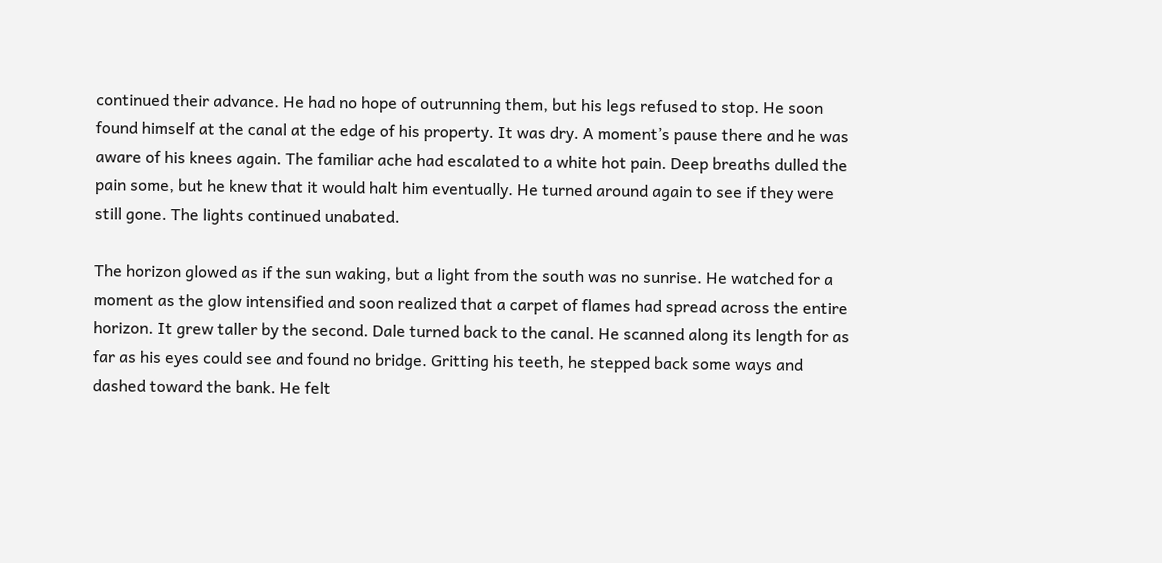continued their advance. He had no hope of outrunning them, but his legs refused to stop. He soon found himself at the canal at the edge of his property. It was dry. A moment’s pause there and he was aware of his knees again. The familiar ache had escalated to a white hot pain. Deep breaths dulled the pain some, but he knew that it would halt him eventually. He turned around again to see if they were still gone. The lights continued unabated.

The horizon glowed as if the sun waking, but a light from the south was no sunrise. He watched for a moment as the glow intensified and soon realized that a carpet of flames had spread across the entire horizon. It grew taller by the second. Dale turned back to the canal. He scanned along its length for as far as his eyes could see and found no bridge. Gritting his teeth, he stepped back some ways and dashed toward the bank. He felt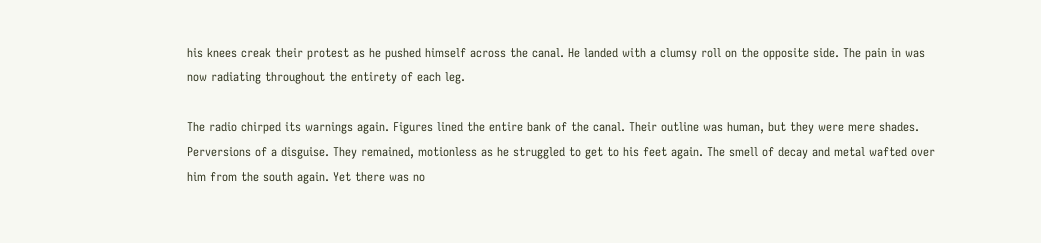his knees creak their protest as he pushed himself across the canal. He landed with a clumsy roll on the opposite side. The pain in was now radiating throughout the entirety of each leg.

The radio chirped its warnings again. Figures lined the entire bank of the canal. Their outline was human, but they were mere shades. Perversions of a disguise. They remained, motionless as he struggled to get to his feet again. The smell of decay and metal wafted over him from the south again. Yet there was no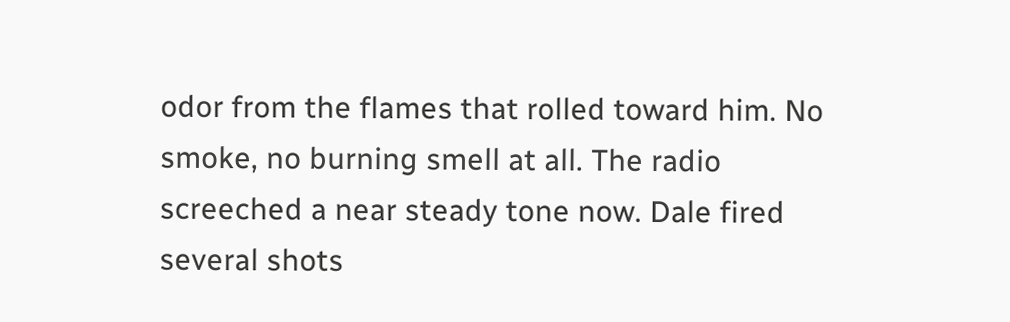odor from the flames that rolled toward him. No smoke, no burning smell at all. The radio screeched a near steady tone now. Dale fired several shots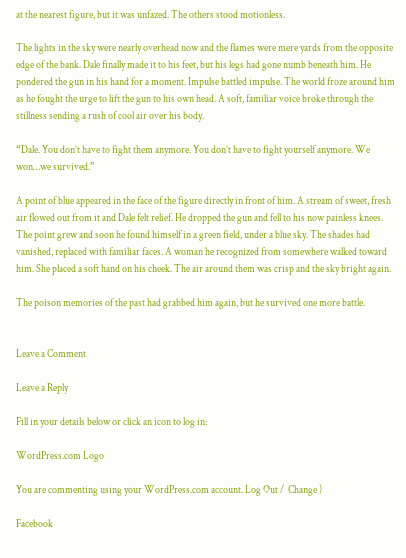at the nearest figure, but it was unfazed. The others stood motionless.

The lights in the sky were nearly overhead now and the flames were mere yards from the opposite edge of the bank. Dale finally made it to his feet, but his legs had gone numb beneath him. He pondered the gun in his hand for a moment. Impulse battled impulse. The world froze around him as he fought the urge to lift the gun to his own head. A soft, familiar voice broke through the stillness sending a rush of cool air over his body.

“Dale. You don’t have to fight them anymore. You don’t have to fight yourself anymore. We won…we survived.”

A point of blue appeared in the face of the figure directly in front of him. A stream of sweet, fresh air flowed out from it and Dale felt relief. He dropped the gun and fell to his now painless knees. The point grew and soon he found himself in a green field, under a blue sky. The shades had vanished, replaced with familiar faces. A woman he recognized from somewhere walked toward him. She placed a soft hand on his cheek. The air around them was crisp and the sky bright again.

The poison memories of the past had grabbed him again, but he survived one more battle.


Leave a Comment

Leave a Reply

Fill in your details below or click an icon to log in:

WordPress.com Logo

You are commenting using your WordPress.com account. Log Out /  Change )

Facebook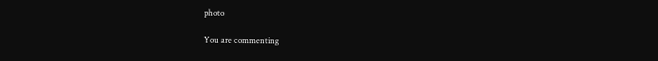photo

You are commenting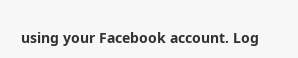using your Facebook account. Log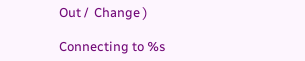Out /  Change )

Connecting to %s